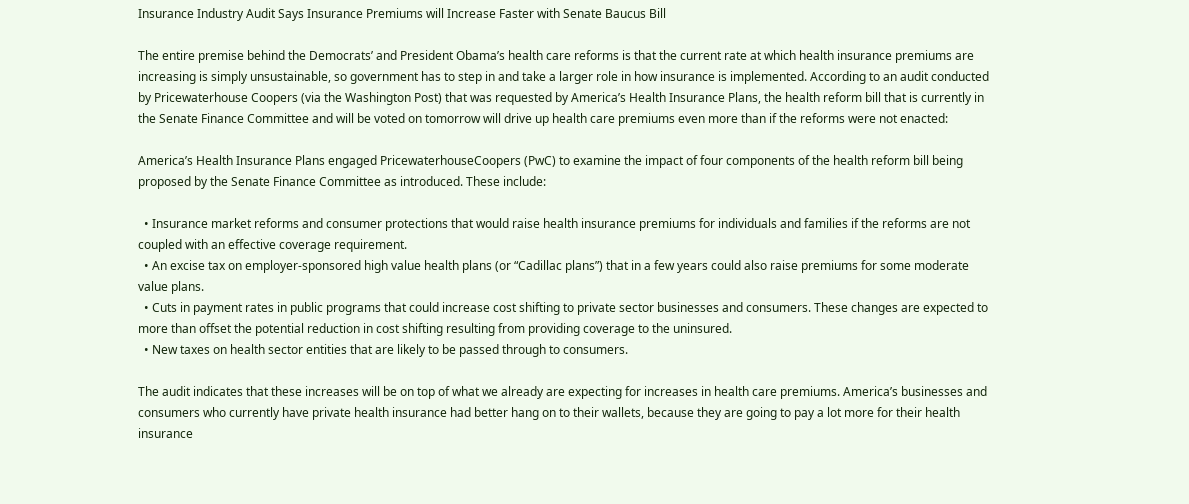Insurance Industry Audit Says Insurance Premiums will Increase Faster with Senate Baucus Bill

The entire premise behind the Democrats’ and President Obama’s health care reforms is that the current rate at which health insurance premiums are increasing is simply unsustainable, so government has to step in and take a larger role in how insurance is implemented. According to an audit conducted by Pricewaterhouse Coopers (via the Washington Post) that was requested by America’s Health Insurance Plans, the health reform bill that is currently in the Senate Finance Committee and will be voted on tomorrow will drive up health care premiums even more than if the reforms were not enacted:

America’s Health Insurance Plans engaged PricewaterhouseCoopers (PwC) to examine the impact of four components of the health reform bill being proposed by the Senate Finance Committee as introduced. These include:

  • Insurance market reforms and consumer protections that would raise health insurance premiums for individuals and families if the reforms are not coupled with an effective coverage requirement.
  • An excise tax on employer-sponsored high value health plans (or “Cadillac plans”) that in a few years could also raise premiums for some moderate value plans.
  • Cuts in payment rates in public programs that could increase cost shifting to private sector businesses and consumers. These changes are expected to more than offset the potential reduction in cost shifting resulting from providing coverage to the uninsured.
  • New taxes on health sector entities that are likely to be passed through to consumers.

The audit indicates that these increases will be on top of what we already are expecting for increases in health care premiums. America’s businesses and consumers who currently have private health insurance had better hang on to their wallets, because they are going to pay a lot more for their health insurance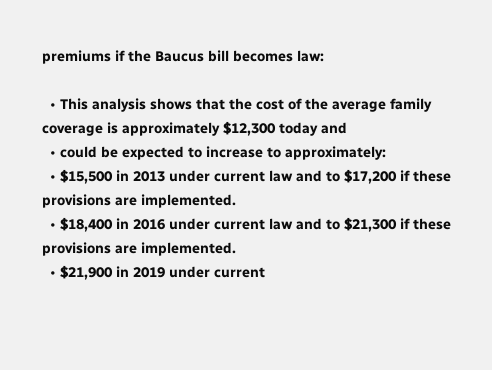premiums if the Baucus bill becomes law:

  • This analysis shows that the cost of the average family coverage is approximately $12,300 today and
  • could be expected to increase to approximately:
  • $15,500 in 2013 under current law and to $17,200 if these provisions are implemented.
  • $18,400 in 2016 under current law and to $21,300 if these provisions are implemented.
  • $21,900 in 2019 under current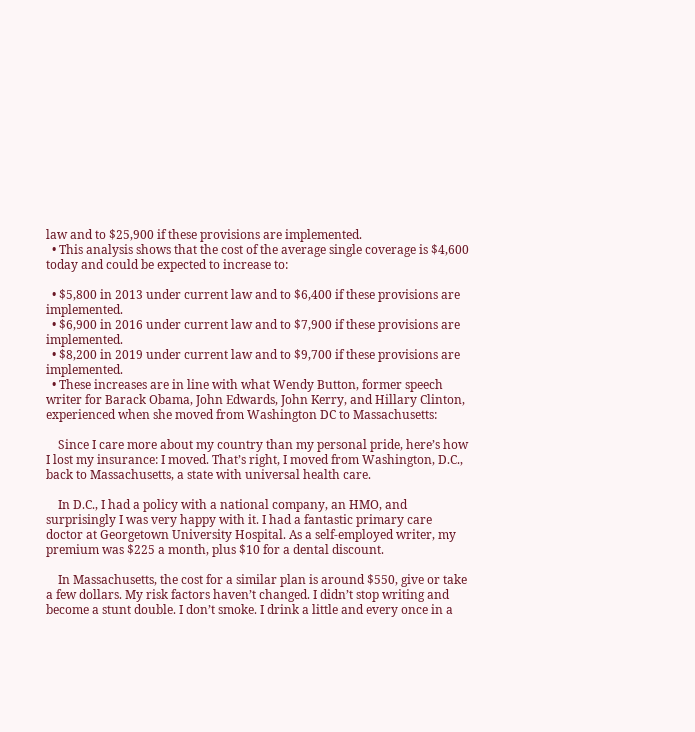law and to $25,900 if these provisions are implemented.
  • This analysis shows that the cost of the average single coverage is $4,600 today and could be expected to increase to:

  • $5,800 in 2013 under current law and to $6,400 if these provisions are implemented.
  • $6,900 in 2016 under current law and to $7,900 if these provisions are implemented.
  • $8,200 in 2019 under current law and to $9,700 if these provisions are implemented.
  • These increases are in line with what Wendy Button, former speech writer for Barack Obama, John Edwards, John Kerry, and Hillary Clinton, experienced when she moved from Washington DC to Massachusetts:

    Since I care more about my country than my personal pride, here’s how I lost my insurance: I moved. That’s right, I moved from Washington, D.C., back to Massachusetts, a state with universal health care.

    In D.C., I had a policy with a national company, an HMO, and surprisingly I was very happy with it. I had a fantastic primary care doctor at Georgetown University Hospital. As a self-employed writer, my premium was $225 a month, plus $10 for a dental discount.

    In Massachusetts, the cost for a similar plan is around $550, give or take a few dollars. My risk factors haven’t changed. I didn’t stop writing and become a stunt double. I don’t smoke. I drink a little and every once in a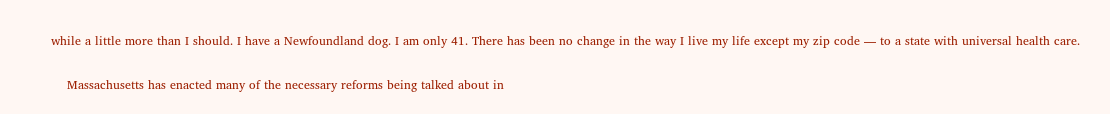while a little more than I should. I have a Newfoundland dog. I am only 41. There has been no change in the way I live my life except my zip code — to a state with universal health care.

    Massachusetts has enacted many of the necessary reforms being talked about in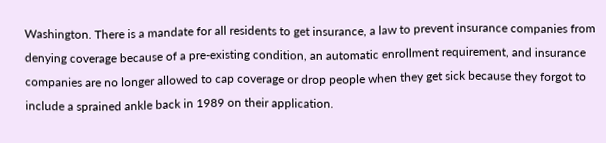Washington. There is a mandate for all residents to get insurance, a law to prevent insurance companies from denying coverage because of a pre-existing condition, an automatic enrollment requirement, and insurance companies are no longer allowed to cap coverage or drop people when they get sick because they forgot to include a sprained ankle back in 1989 on their application.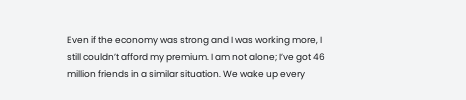Even if the economy was strong and I was working more, I still couldn’t afford my premium. I am not alone; I’ve got 46 million friends in a similar situation. We wake up every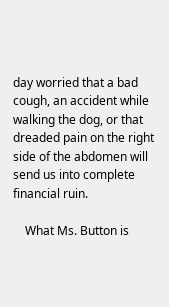day worried that a bad cough, an accident while walking the dog, or that dreaded pain on the right side of the abdomen will send us into complete financial ruin.

    What Ms. Button is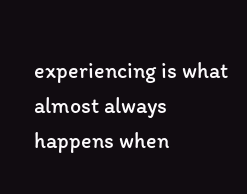experiencing is what almost always happens when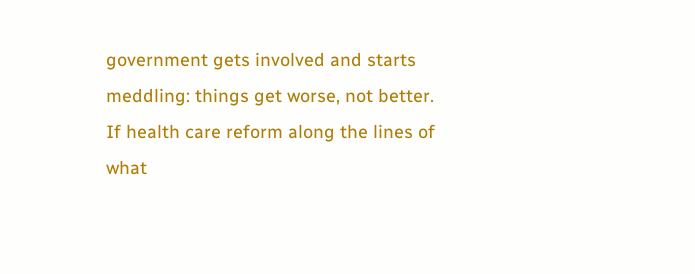government gets involved and starts meddling: things get worse, not better. If health care reform along the lines of what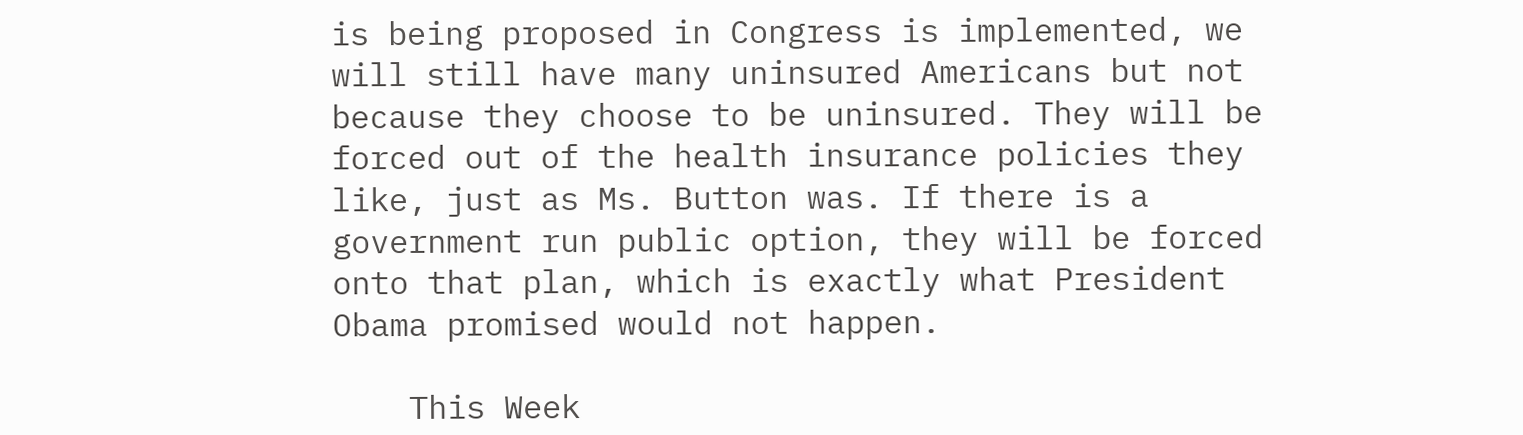is being proposed in Congress is implemented, we will still have many uninsured Americans but not because they choose to be uninsured. They will be forced out of the health insurance policies they like, just as Ms. Button was. If there is a government run public option, they will be forced onto that plan, which is exactly what President Obama promised would not happen.

    This Week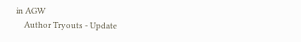in AGW
    Author Tryouts - Update